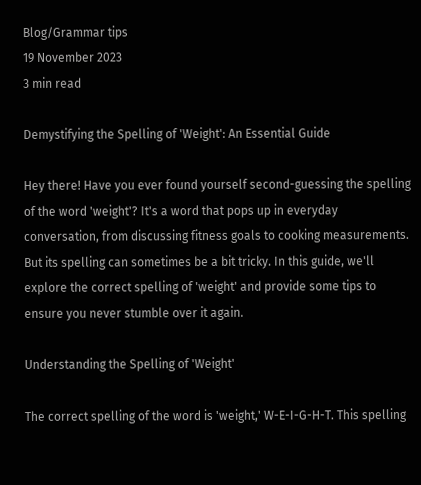Blog/Grammar tips
19 November 2023
3 min read

Demystifying the Spelling of 'Weight': An Essential Guide

Hey there! Have you ever found yourself second-guessing the spelling of the word 'weight'? It's a word that pops up in everyday conversation, from discussing fitness goals to cooking measurements. But its spelling can sometimes be a bit tricky. In this guide, we'll explore the correct spelling of 'weight' and provide some tips to ensure you never stumble over it again.

Understanding the Spelling of 'Weight'

The correct spelling of the word is 'weight,' W-E-I-G-H-T. This spelling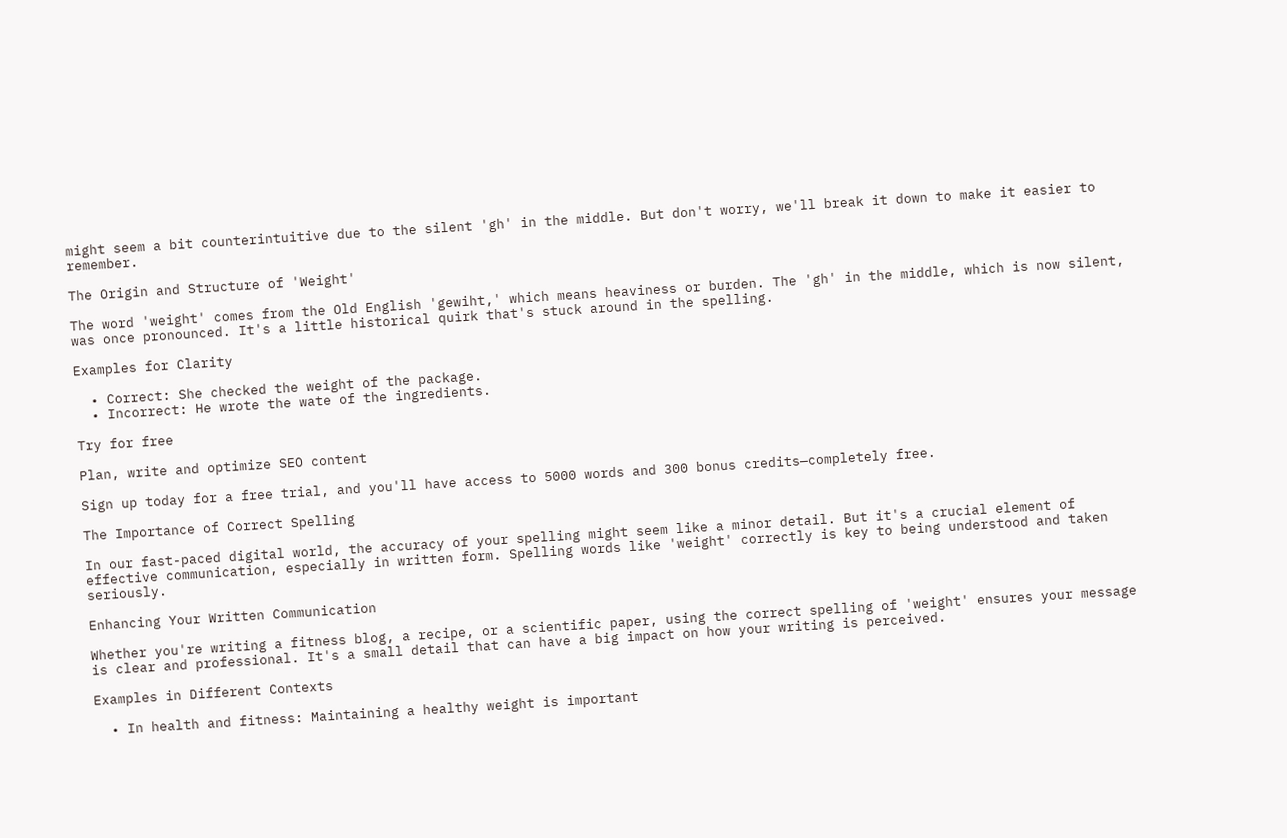might seem a bit counterintuitive due to the silent 'gh' in the middle. But don't worry, we'll break it down to make it easier to remember.

The Origin and Structure of 'Weight'

The word 'weight' comes from the Old English 'gewiht,' which means heaviness or burden. The 'gh' in the middle, which is now silent, was once pronounced. It's a little historical quirk that's stuck around in the spelling.

Examples for Clarity

  • Correct: She checked the weight of the package.
  • Incorrect: He wrote the wate of the ingredients.

Try for free

Plan, write and optimize SEO content

Sign up today for a free trial, and you'll have access to 5000 words and 300 bonus credits—completely free.

The Importance of Correct Spelling

In our fast-paced digital world, the accuracy of your spelling might seem like a minor detail. But it's a crucial element of effective communication, especially in written form. Spelling words like 'weight' correctly is key to being understood and taken seriously.

Enhancing Your Written Communication

Whether you're writing a fitness blog, a recipe, or a scientific paper, using the correct spelling of 'weight' ensures your message is clear and professional. It's a small detail that can have a big impact on how your writing is perceived.

Examples in Different Contexts

  • In health and fitness: Maintaining a healthy weight is important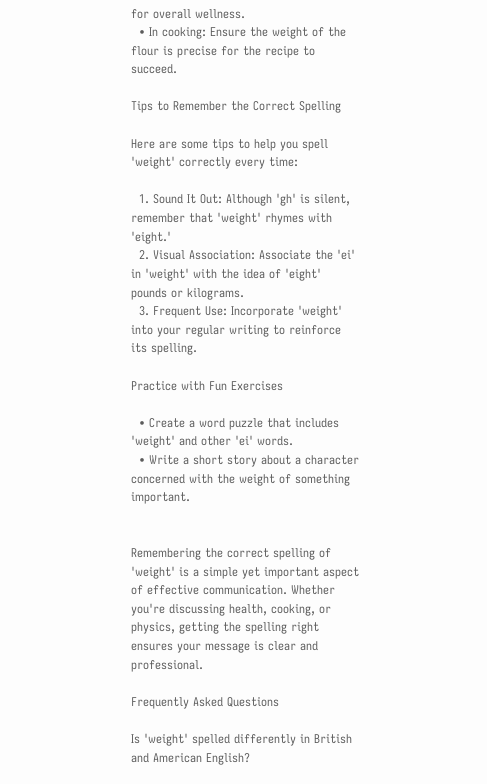for overall wellness.
  • In cooking: Ensure the weight of the flour is precise for the recipe to succeed.

Tips to Remember the Correct Spelling

Here are some tips to help you spell 'weight' correctly every time:

  1. Sound It Out: Although 'gh' is silent, remember that 'weight' rhymes with 'eight.'
  2. Visual Association: Associate the 'ei' in 'weight' with the idea of 'eight' pounds or kilograms.
  3. Frequent Use: Incorporate 'weight' into your regular writing to reinforce its spelling.

Practice with Fun Exercises

  • Create a word puzzle that includes 'weight' and other 'ei' words.
  • Write a short story about a character concerned with the weight of something important.


Remembering the correct spelling of 'weight' is a simple yet important aspect of effective communication. Whether you're discussing health, cooking, or physics, getting the spelling right ensures your message is clear and professional.

Frequently Asked Questions

Is 'weight' spelled differently in British and American English?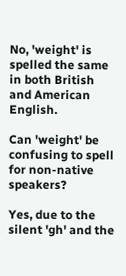No, 'weight' is spelled the same in both British and American English.

Can 'weight' be confusing to spell for non-native speakers?

Yes, due to the silent 'gh' and the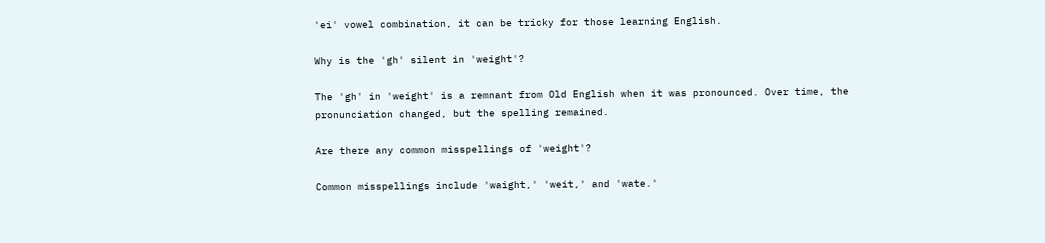'ei' vowel combination, it can be tricky for those learning English.

Why is the 'gh' silent in 'weight'?

The 'gh' in 'weight' is a remnant from Old English when it was pronounced. Over time, the pronunciation changed, but the spelling remained.

Are there any common misspellings of 'weight'?

Common misspellings include 'waight,' 'weit,' and 'wate.'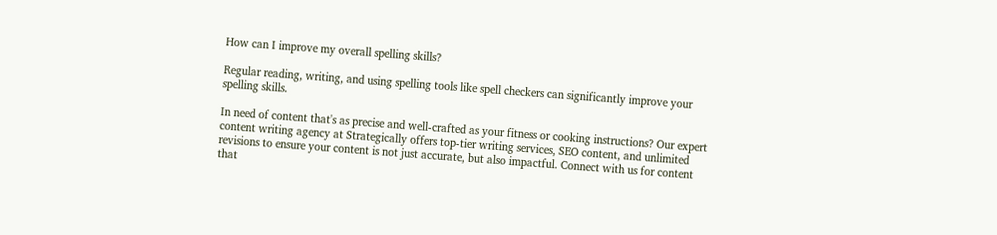How can I improve my overall spelling skills?

Regular reading, writing, and using spelling tools like spell checkers can significantly improve your spelling skills.

In need of content that's as precise and well-crafted as your fitness or cooking instructions? Our expert content writing agency at Strategically offers top-tier writing services, SEO content, and unlimited revisions to ensure your content is not just accurate, but also impactful. Connect with us for content that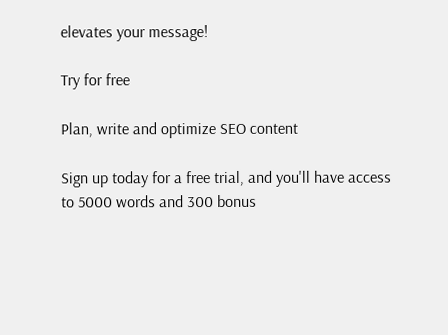elevates your message!

Try for free

Plan, write and optimize SEO content

Sign up today for a free trial, and you'll have access to 5000 words and 300 bonus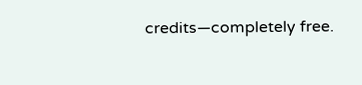credits—completely free.